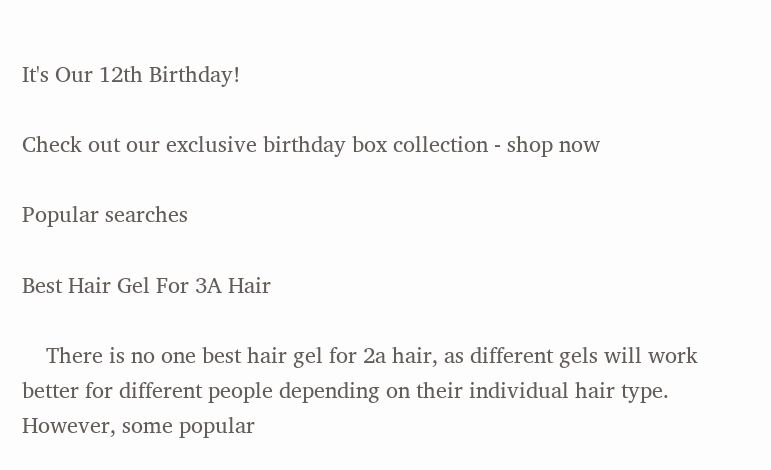It's Our 12th Birthday!

Check out our exclusive birthday box collection - shop now

Popular searches

Best Hair Gel For 3A Hair

    There is no one best hair gel for 2a hair, as different gels will work better for different people depending on their individual hair type. However, some popular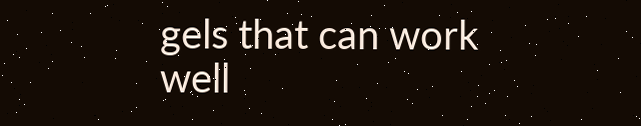gels that can work well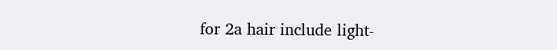for 2a hair include light-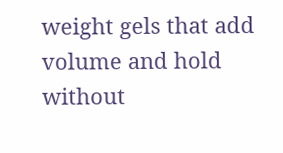weight gels that add volume and hold without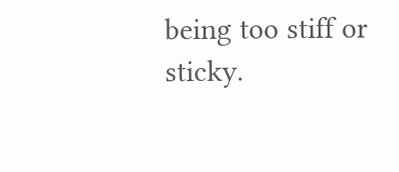being too stiff or sticky.